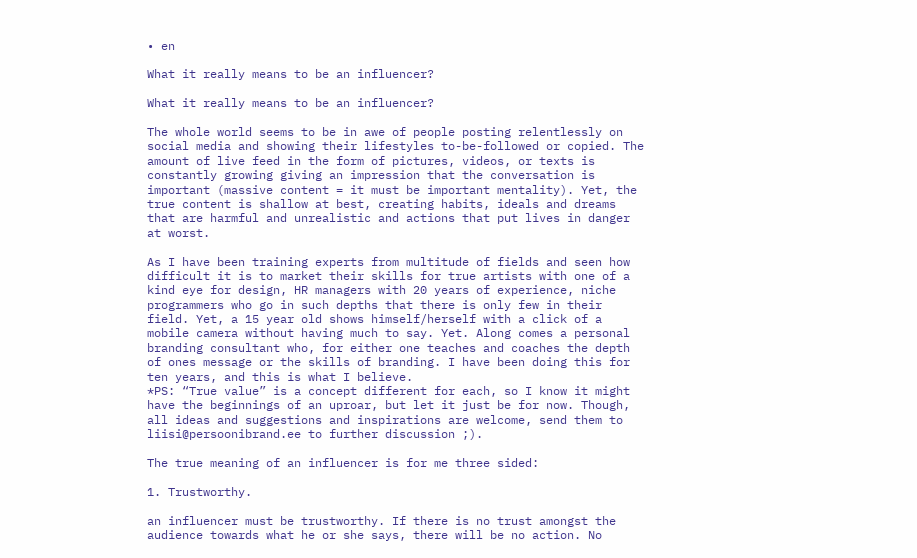• en

What it really means to be an influencer?

What it really means to be an influencer?

The whole world seems to be in awe of people posting relentlessly on social media and showing their lifestyles to-be-followed or copied. The amount of live feed in the form of pictures, videos, or texts is constantly growing giving an impression that the conversation is important (massive content = it must be important mentality). Yet, the true content is shallow at best, creating habits, ideals and dreams that are harmful and unrealistic and actions that put lives in danger at worst.

As I have been training experts from multitude of fields and seen how difficult it is to market their skills for true artists with one of a kind eye for design, HR managers with 20 years of experience, niche programmers who go in such depths that there is only few in their field. Yet, a 15 year old shows himself/herself with a click of a mobile camera without having much to say. Yet. Along comes a personal branding consultant who, for either one teaches and coaches the depth of ones message or the skills of branding. I have been doing this for ten years, and this is what I believe.
*PS: “True value” is a concept different for each, so I know it might have the beginnings of an uproar, but let it just be for now. Though, all ideas and suggestions and inspirations are welcome, send them to liisi@persoonibrand.ee to further discussion ;).

The true meaning of an influencer is for me three sided:

1. Trustworthy.

an influencer must be trustworthy. If there is no trust amongst the audience towards what he or she says, there will be no action. No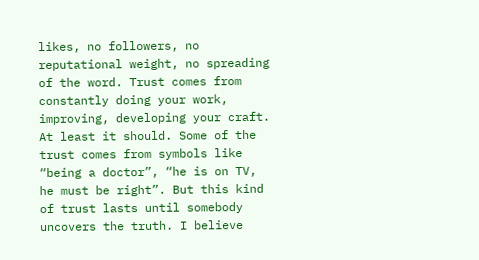likes, no followers, no reputational weight, no spreading of the word. Trust comes from constantly doing your work, improving, developing your craft. At least it should. Some of the trust comes from symbols like “being a doctor”, “he is on TV, he must be right”. But this kind of trust lasts until somebody uncovers the truth. I believe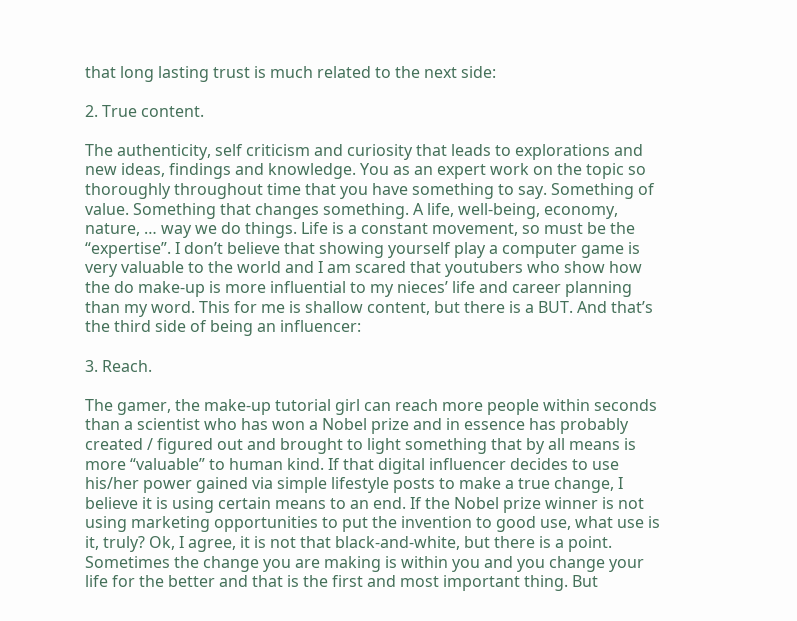that long lasting trust is much related to the next side:

2. True content.

The authenticity, self criticism and curiosity that leads to explorations and new ideas, findings and knowledge. You as an expert work on the topic so thoroughly throughout time that you have something to say. Something of value. Something that changes something. A life, well-being, economy, nature, … way we do things. Life is a constant movement, so must be the “expertise”. I don’t believe that showing yourself play a computer game is very valuable to the world and I am scared that youtubers who show how the do make-up is more influential to my nieces’ life and career planning than my word. This for me is shallow content, but there is a BUT. And that’s the third side of being an influencer:

3. Reach.

The gamer, the make-up tutorial girl can reach more people within seconds than a scientist who has won a Nobel prize and in essence has probably created / figured out and brought to light something that by all means is more “valuable” to human kind. If that digital influencer decides to use his/her power gained via simple lifestyle posts to make a true change, I believe it is using certain means to an end. If the Nobel prize winner is not using marketing opportunities to put the invention to good use, what use is it, truly? Ok, I agree, it is not that black-and-white, but there is a point. Sometimes the change you are making is within you and you change your life for the better and that is the first and most important thing. But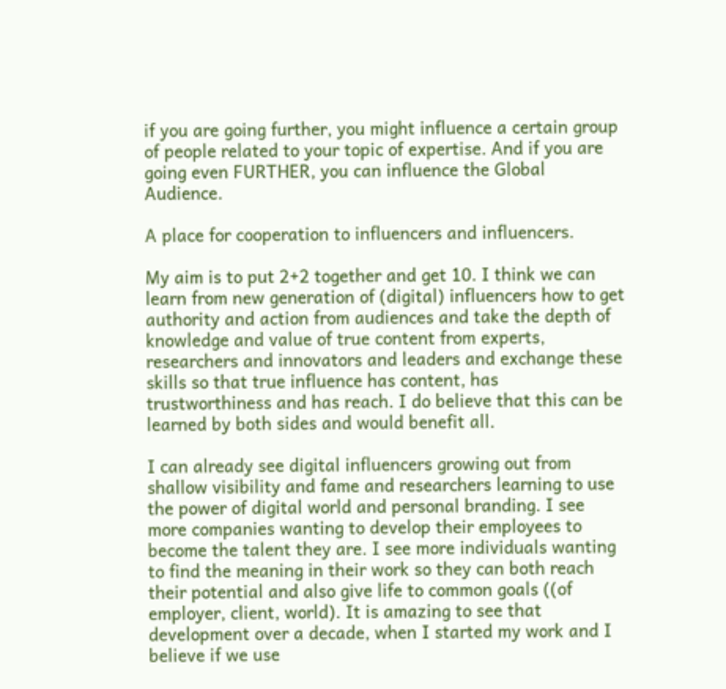if you are going further, you might influence a certain group of people related to your topic of expertise. And if you are going even FURTHER, you can influence the Global Audience.

A place for cooperation to influencers and influencers.

My aim is to put 2+2 together and get 10. I think we can learn from new generation of (digital) influencers how to get authority and action from audiences and take the depth of knowledge and value of true content from experts, researchers and innovators and leaders and exchange these skills so that true influence has content, has trustworthiness and has reach. I do believe that this can be learned by both sides and would benefit all.

I can already see digital influencers growing out from shallow visibility and fame and researchers learning to use the power of digital world and personal branding. I see more companies wanting to develop their employees to become the talent they are. I see more individuals wanting to find the meaning in their work so they can both reach their potential and also give life to common goals ((of employer, client, world). It is amazing to see that development over a decade, when I started my work and I believe if we use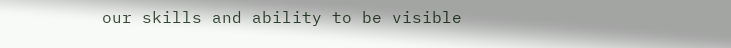our skills and ability to be visible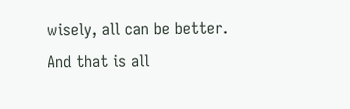wisely, all can be better. And that is all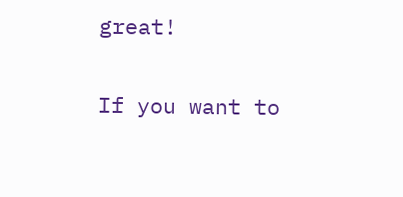great!

If you want to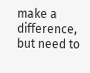make a difference, but need to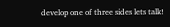develop one of three sides lets talk!